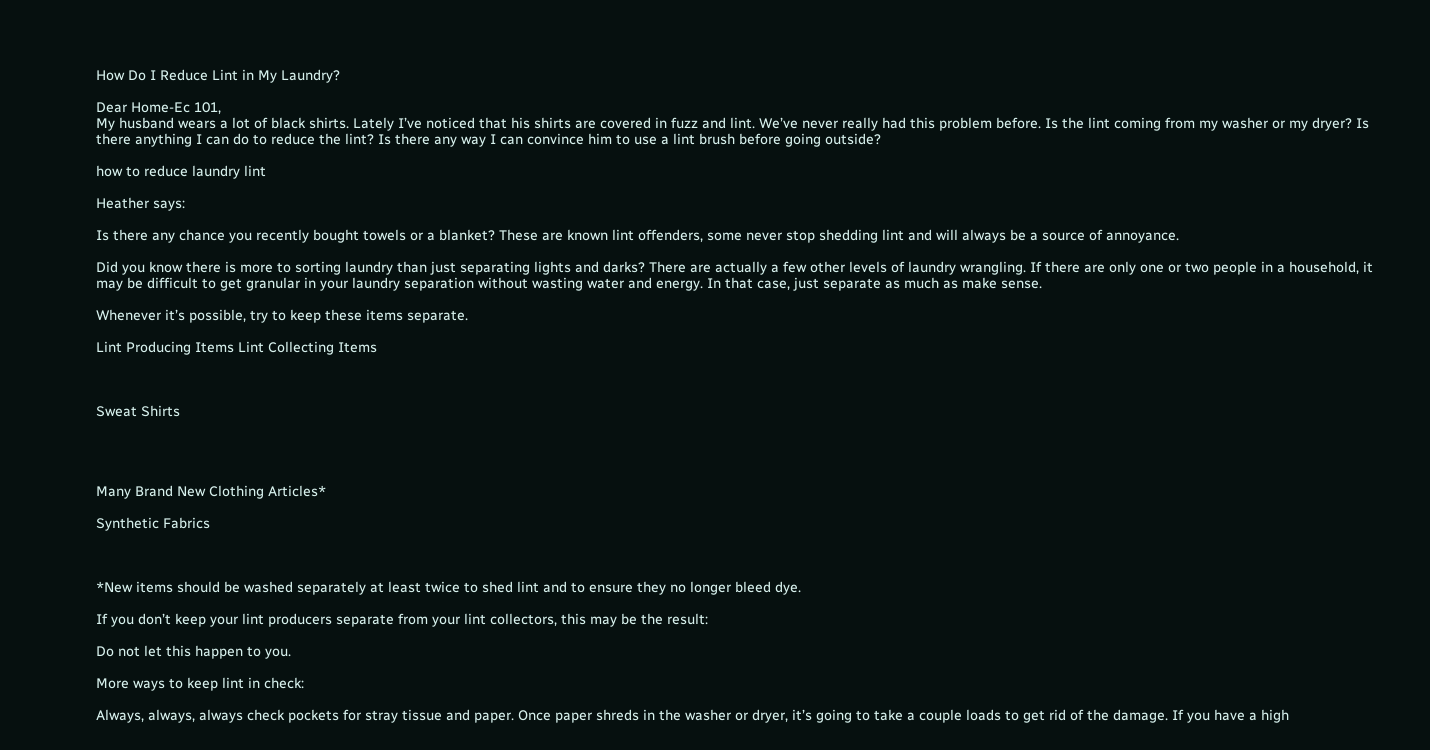How Do I Reduce Lint in My Laundry?

Dear Home-Ec 101,
My husband wears a lot of black shirts. Lately I’ve noticed that his shirts are covered in fuzz and lint. We’ve never really had this problem before. Is the lint coming from my washer or my dryer? Is there anything I can do to reduce the lint? Is there any way I can convince him to use a lint brush before going outside?

how to reduce laundry lint

Heather says:

Is there any chance you recently bought towels or a blanket? These are known lint offenders, some never stop shedding lint and will always be a source of annoyance.

Did you know there is more to sorting laundry than just separating lights and darks? There are actually a few other levels of laundry wrangling. If there are only one or two people in a household, it may be difficult to get granular in your laundry separation without wasting water and energy. In that case, just separate as much as make sense.

Whenever it’s possible, try to keep these items separate.

Lint Producing Items Lint Collecting Items



Sweat Shirts




Many Brand New Clothing Articles*

Synthetic Fabrics



*New items should be washed separately at least twice to shed lint and to ensure they no longer bleed dye.

If you don’t keep your lint producers separate from your lint collectors, this may be the result:

Do not let this happen to you.

More ways to keep lint in check:

Always, always, always check pockets for stray tissue and paper. Once paper shreds in the washer or dryer, it’s going to take a couple loads to get rid of the damage. If you have a high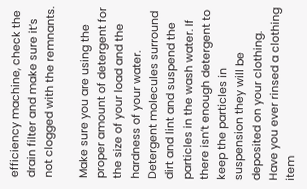efficiency machine, check the drain filter and make sure it’s not clogged with the remnants.

Make sure you are using the proper amount of detergent for the size of your load and the hardness of your water. Detergent molecules surround dirt and lint and suspend the particles in the wash water. If there isn’t enough detergent to keep the particles in suspension they will be deposited on your clothing. Have you ever rinsed a clothing item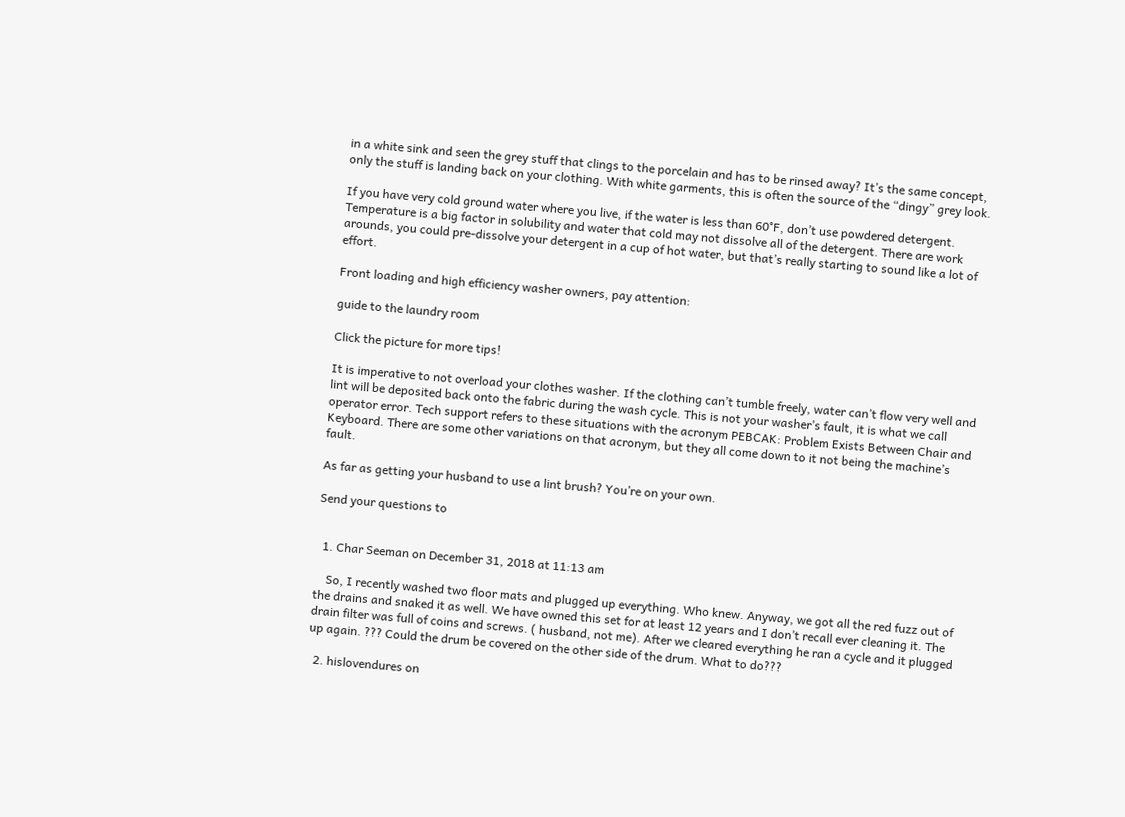in a white sink and seen the grey stuff that clings to the porcelain and has to be rinsed away? It’s the same concept, only the stuff is landing back on your clothing. With white garments, this is often the source of the “dingy” grey look.

If you have very cold ground water where you live, if the water is less than 60°F, don’t use powdered detergent. Temperature is a big factor in solubility and water that cold may not dissolve all of the detergent. There are work arounds, you could pre-dissolve your detergent in a cup of hot water, but that’s really starting to sound like a lot of effort.

Front loading and high efficiency washer owners, pay attention:

guide to the laundry room

Click the picture for more tips!

It is imperative to not overload your clothes washer. If the clothing can’t tumble freely, water can’t flow very well and lint will be deposited back onto the fabric during the wash cycle. This is not your washer’s fault, it is what we call operator error. Tech support refers to these situations with the acronym PEBCAK: Problem Exists Between Chair and Keyboard. There are some other variations on that acronym, but they all come down to it not being the machine’s fault.

As far as getting your husband to use a lint brush? You’re on your own.

Send your questions to


  1. Char Seeman on December 31, 2018 at 11:13 am

    So, I recently washed two floor mats and plugged up everything. Who knew. Anyway, we got all the red fuzz out of the drains and snaked it as well. We have owned this set for at least 12 years and I don’t recall ever cleaning it. The drain filter was full of coins and screws. ( husband, not me). After we cleared everything he ran a cycle and it plugged up again. ??? Could the drum be covered on the other side of the drum. What to do???

  2. hislovendures on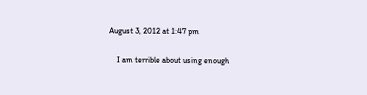August 3, 2012 at 1:47 pm

    I am terrible about using enough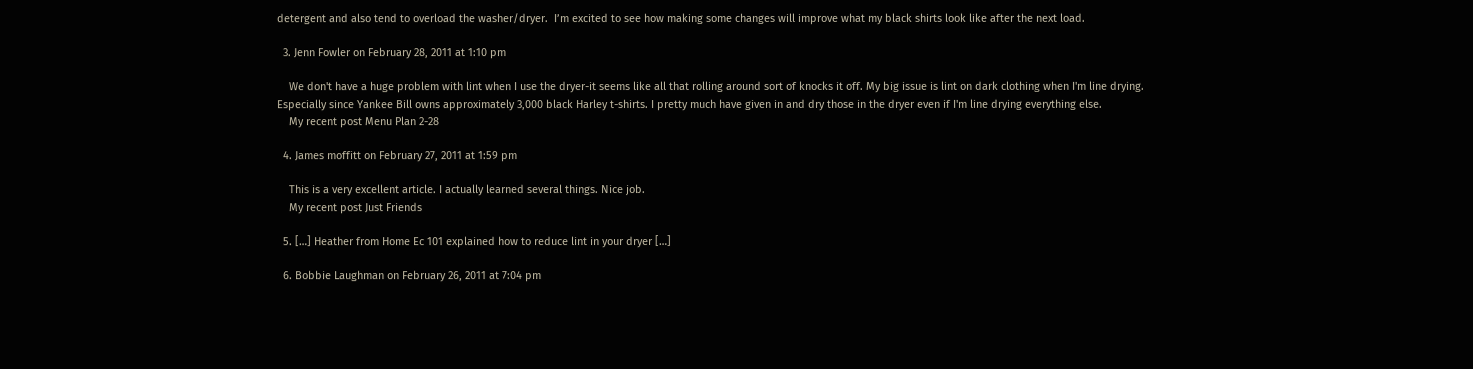detergent and also tend to overload the washer/dryer.  I’m excited to see how making some changes will improve what my black shirts look like after the next load.

  3. Jenn Fowler on February 28, 2011 at 1:10 pm

    We don't have a huge problem with lint when I use the dryer-it seems like all that rolling around sort of knocks it off. My big issue is lint on dark clothing when I'm line drying. Especially since Yankee Bill owns approximately 3,000 black Harley t-shirts. I pretty much have given in and dry those in the dryer even if I'm line drying everything else.
    My recent post Menu Plan 2-28

  4. James moffitt on February 27, 2011 at 1:59 pm

    This is a very excellent article. I actually learned several things. Nice job.
    My recent post Just Friends

  5. […] Heather from Home Ec 101 explained how to reduce lint in your dryer […]

  6. Bobbie Laughman on February 26, 2011 at 7:04 pm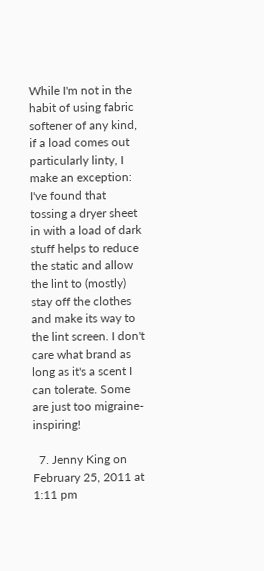While I'm not in the habit of using fabric softener of any kind, if a load comes out particularly linty, I make an exception: I've found that tossing a dryer sheet in with a load of dark stuff helps to reduce the static and allow the lint to (mostly) stay off the clothes and make its way to the lint screen. I don't care what brand as long as it's a scent I can tolerate. Some are just too migraine-inspiring!

  7. Jenny King on February 25, 2011 at 1:11 pm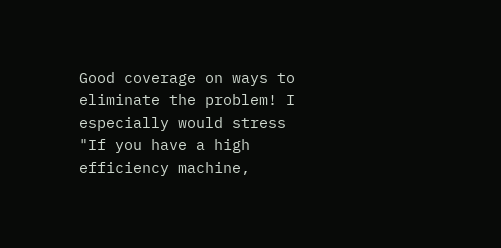Good coverage on ways to eliminate the problem! I especially would stress "If you have a high efficiency machine,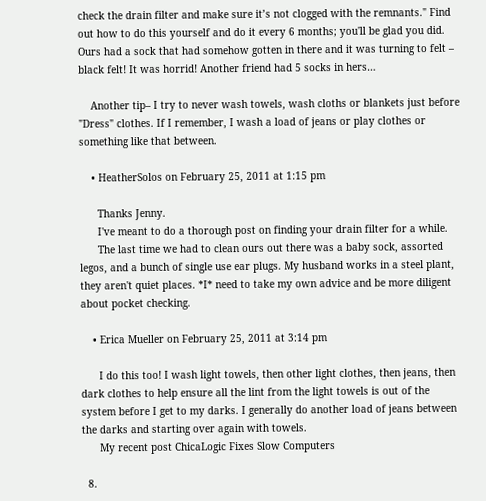check the drain filter and make sure it’s not clogged with the remnants." Find out how to do this yourself and do it every 6 months; you'll be glad you did. Ours had a sock that had somehow gotten in there and it was turning to felt – black felt! It was horrid! Another friend had 5 socks in hers…

    Another tip– I try to never wash towels, wash cloths or blankets just before "Dress" clothes. If I remember, I wash a load of jeans or play clothes or something like that between.

    • HeatherSolos on February 25, 2011 at 1:15 pm

      Thanks Jenny.
      I've meant to do a thorough post on finding your drain filter for a while.
      The last time we had to clean ours out there was a baby sock, assorted legos, and a bunch of single use ear plugs. My husband works in a steel plant, they aren't quiet places. *I* need to take my own advice and be more diligent about pocket checking.

    • Erica Mueller on February 25, 2011 at 3:14 pm

      I do this too! I wash light towels, then other light clothes, then jeans, then dark clothes to help ensure all the lint from the light towels is out of the system before I get to my darks. I generally do another load of jeans between the darks and starting over again with towels.
      My recent post ChicaLogic Fixes Slow Computers

  8.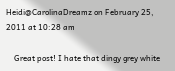Heidi@CarolinaDreamz on February 25, 2011 at 10:28 am

    Great post! I hate that dingy grey white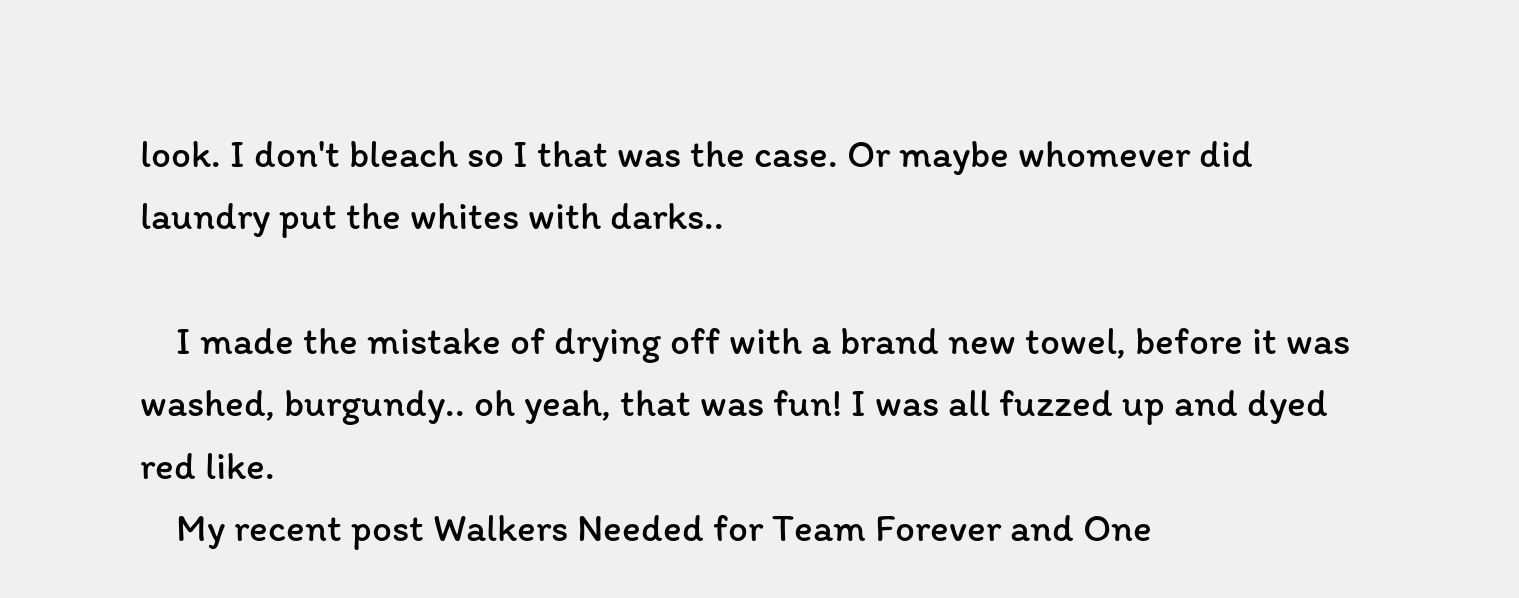look. I don't bleach so I that was the case. Or maybe whomever did laundry put the whites with darks..

    I made the mistake of drying off with a brand new towel, before it was washed, burgundy.. oh yeah, that was fun! I was all fuzzed up and dyed red like.
    My recent post Walkers Needed for Team Forever and One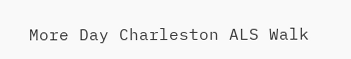More Day Charleston ALS Walk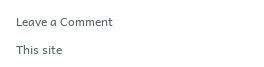Leave a Comment

This site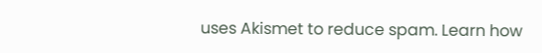uses Akismet to reduce spam. Learn how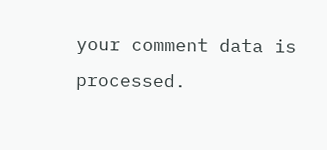your comment data is processed.